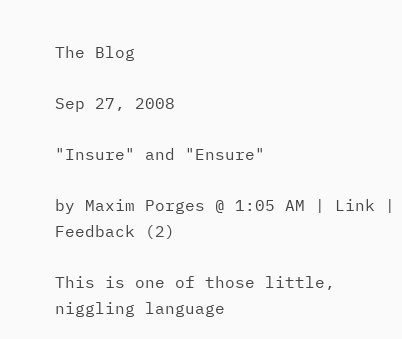The Blog

Sep 27, 2008

"Insure" and "Ensure"

by Maxim Porges @ 1:05 AM | Link | Feedback (2)

This is one of those little, niggling language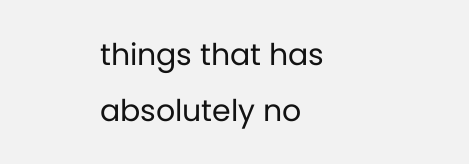things that has absolutely no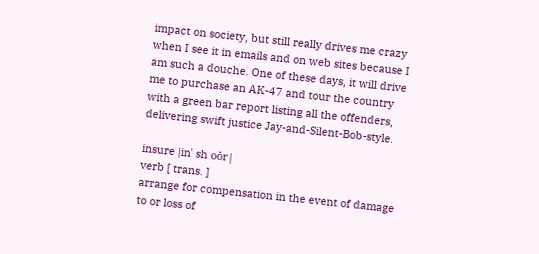impact on society, but still really drives me crazy when I see it in emails and on web sites because I am such a douche. One of these days, it will drive me to purchase an AK-47 and tour the country with a green bar report listing all the offenders, delivering swift justice Jay-and-Silent-Bob-style.

insure |inˈ sh oŏr|
verb [ trans. ]
arrange for compensation in the event of damage to or loss of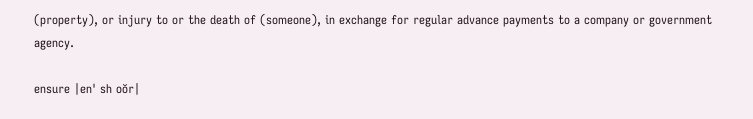(property), or injury to or the death of (someone), in exchange for regular advance payments to a company or government agency.

ensure |enˈ sh oŏr|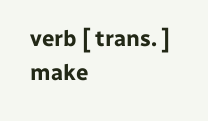verb [ trans. ]
make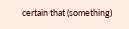certain that (something)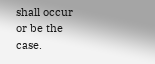shall occur or be the case.